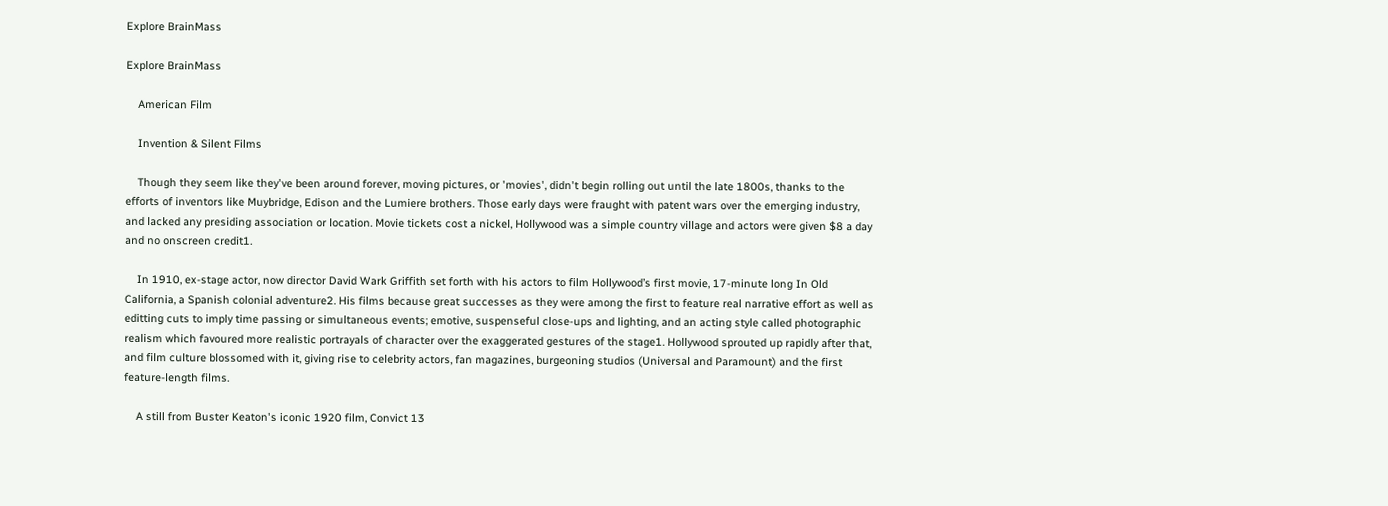Explore BrainMass

Explore BrainMass

    American Film

    Invention & Silent Films

    Though they seem like they've been around forever, moving pictures, or 'movies', didn't begin rolling out until the late 1800s, thanks to the efforts of inventors like Muybridge, Edison and the Lumiere brothers. Those early days were fraught with patent wars over the emerging industry, and lacked any presiding association or location. Movie tickets cost a nickel, Hollywood was a simple country village and actors were given $8 a day and no onscreen credit1.

    In 1910, ex-stage actor, now director David Wark Griffith set forth with his actors to film Hollywood’s first movie, 17-minute long In Old California, a Spanish colonial adventure2. His films because great successes as they were among the first to feature real narrative effort as well as editting cuts to imply time passing or simultaneous events; emotive, suspenseful close-ups and lighting, and an acting style called photographic realism which favoured more realistic portrayals of character over the exaggerated gestures of the stage1. Hollywood sprouted up rapidly after that, and film culture blossomed with it, giving rise to celebrity actors, fan magazines, burgeoning studios (Universal and Paramount) and the first feature-length films.

    A still from Buster Keaton's iconic 1920 film, Convict 13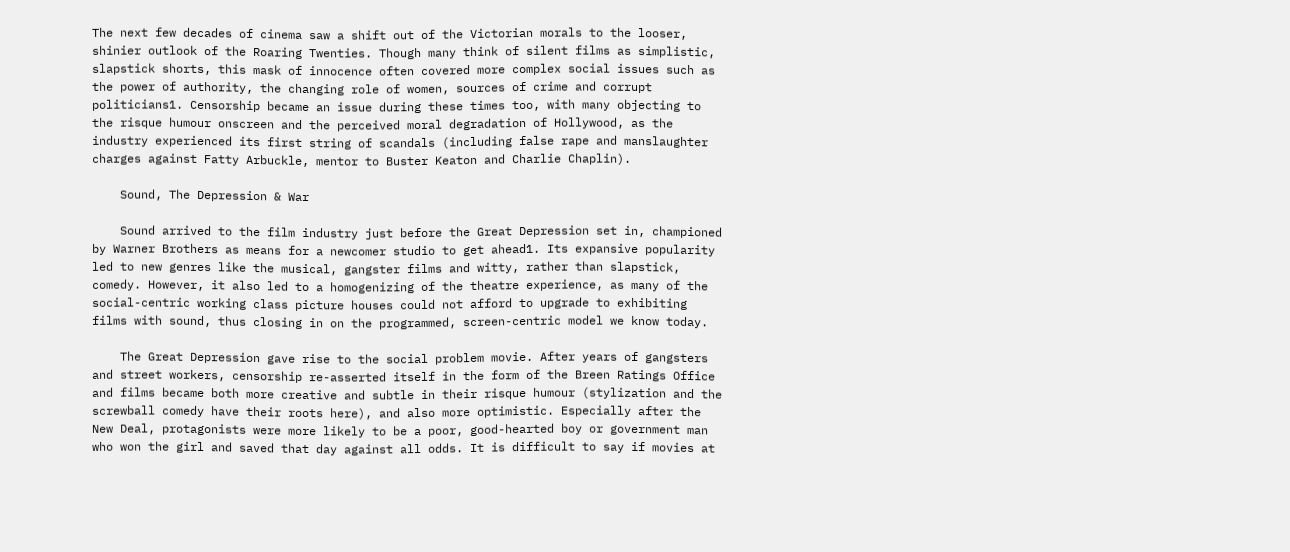The next few decades of cinema saw a shift out of the Victorian morals to the looser, shinier outlook of the Roaring Twenties. Though many think of silent films as simplistic, slapstick shorts, this mask of innocence often covered more complex social issues such as the power of authority, the changing role of women, sources of crime and corrupt politicians1. Censorship became an issue during these times too, with many objecting to the risque humour onscreen and the perceived moral degradation of Hollywood, as the industry experienced its first string of scandals (including false rape and manslaughter charges against Fatty Arbuckle, mentor to Buster Keaton and Charlie Chaplin).

    Sound, The Depression & War

    Sound arrived to the film industry just before the Great Depression set in, championed by Warner Brothers as means for a newcomer studio to get ahead1. Its expansive popularity led to new genres like the musical, gangster films and witty, rather than slapstick, comedy. However, it also led to a homogenizing of the theatre experience, as many of the social-centric working class picture houses could not afford to upgrade to exhibiting films with sound, thus closing in on the programmed, screen-centric model we know today.

    The Great Depression gave rise to the social problem movie. After years of gangsters and street workers, censorship re-asserted itself in the form of the Breen Ratings Office and films became both more creative and subtle in their risque humour (stylization and the screwball comedy have their roots here), and also more optimistic. Especially after the New Deal, protagonists were more likely to be a poor, good-hearted boy or government man who won the girl and saved that day against all odds. It is difficult to say if movies at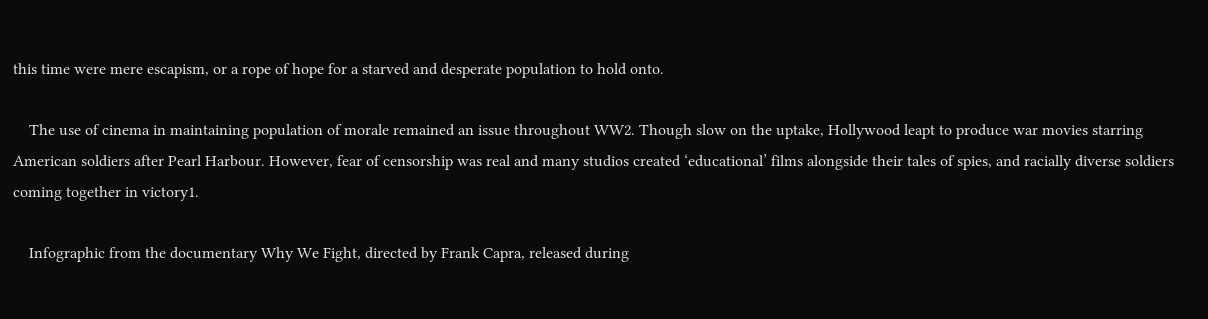this time were mere escapism, or a rope of hope for a starved and desperate population to hold onto.

    The use of cinema in maintaining population of morale remained an issue throughout WW2. Though slow on the uptake, Hollywood leapt to produce war movies starring American soldiers after Pearl Harbour. However, fear of censorship was real and many studios created ‘educational’ films alongside their tales of spies, and racially diverse soldiers coming together in victory1.

    Infographic from the documentary Why We Fight, directed by Frank Capra, released during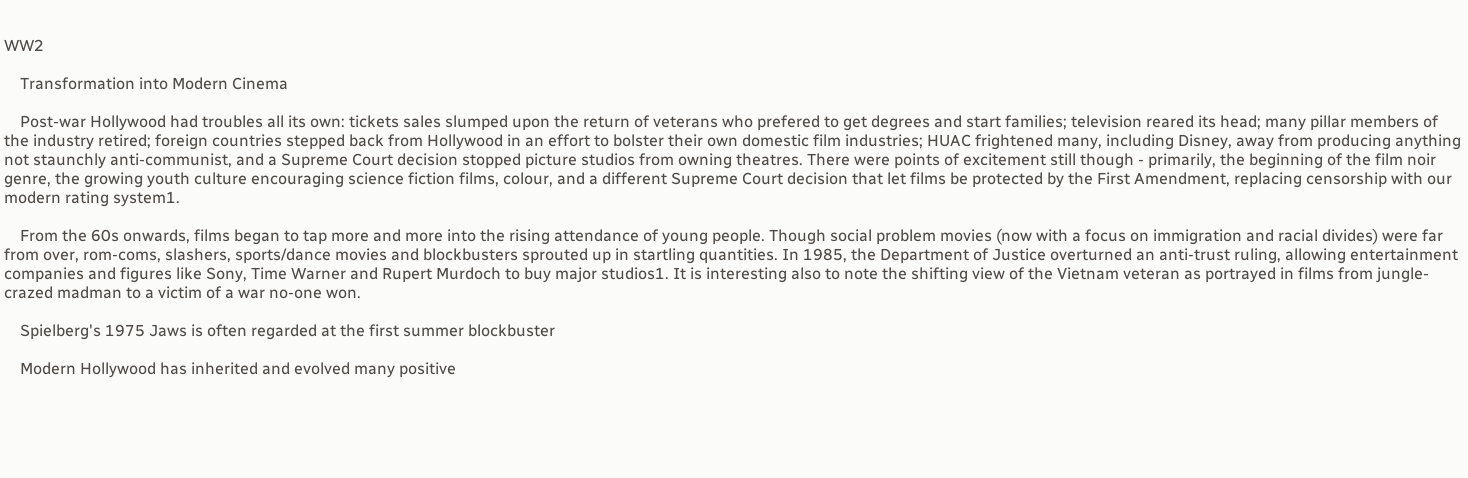WW2

    Transformation into Modern Cinema

    Post-war Hollywood had troubles all its own: tickets sales slumped upon the return of veterans who prefered to get degrees and start families; television reared its head; many pillar members of the industry retired; foreign countries stepped back from Hollywood in an effort to bolster their own domestic film industries; HUAC frightened many, including Disney, away from producing anything not staunchly anti-communist, and a Supreme Court decision stopped picture studios from owning theatres. There were points of excitement still though - primarily, the beginning of the film noir genre, the growing youth culture encouraging science fiction films, colour, and a different Supreme Court decision that let films be protected by the First Amendment, replacing censorship with our modern rating system1.

    From the 60s onwards, films began to tap more and more into the rising attendance of young people. Though social problem movies (now with a focus on immigration and racial divides) were far from over, rom-coms, slashers, sports/dance movies and blockbusters sprouted up in startling quantities. In 1985, the Department of Justice overturned an anti-trust ruling, allowing entertainment companies and figures like Sony, Time Warner and Rupert Murdoch to buy major studios1. It is interesting also to note the shifting view of the Vietnam veteran as portrayed in films from jungle-crazed madman to a victim of a war no-one won.

    Spielberg's 1975 Jaws is often regarded at the first summer blockbuster

    Modern Hollywood has inherited and evolved many positive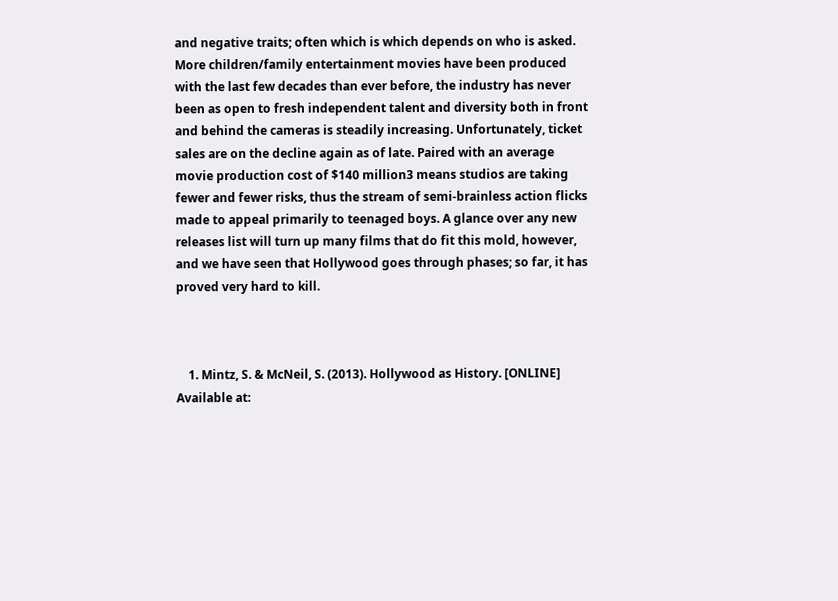and negative traits; often which is which depends on who is asked. More children/family entertainment movies have been produced with the last few decades than ever before, the industry has never been as open to fresh independent talent and diversity both in front and behind the cameras is steadily increasing. Unfortunately, ticket sales are on the decline again as of late. Paired with an average movie production cost of $140 million3 means studios are taking fewer and fewer risks, thus the stream of semi-brainless action flicks made to appeal primarily to teenaged boys. A glance over any new releases list will turn up many films that do fit this mold, however, and we have seen that Hollywood goes through phases; so far, it has proved very hard to kill.



    1. Mintz, S. & McNeil, S. (2013). Hollywood as History. [ONLINE] Available at: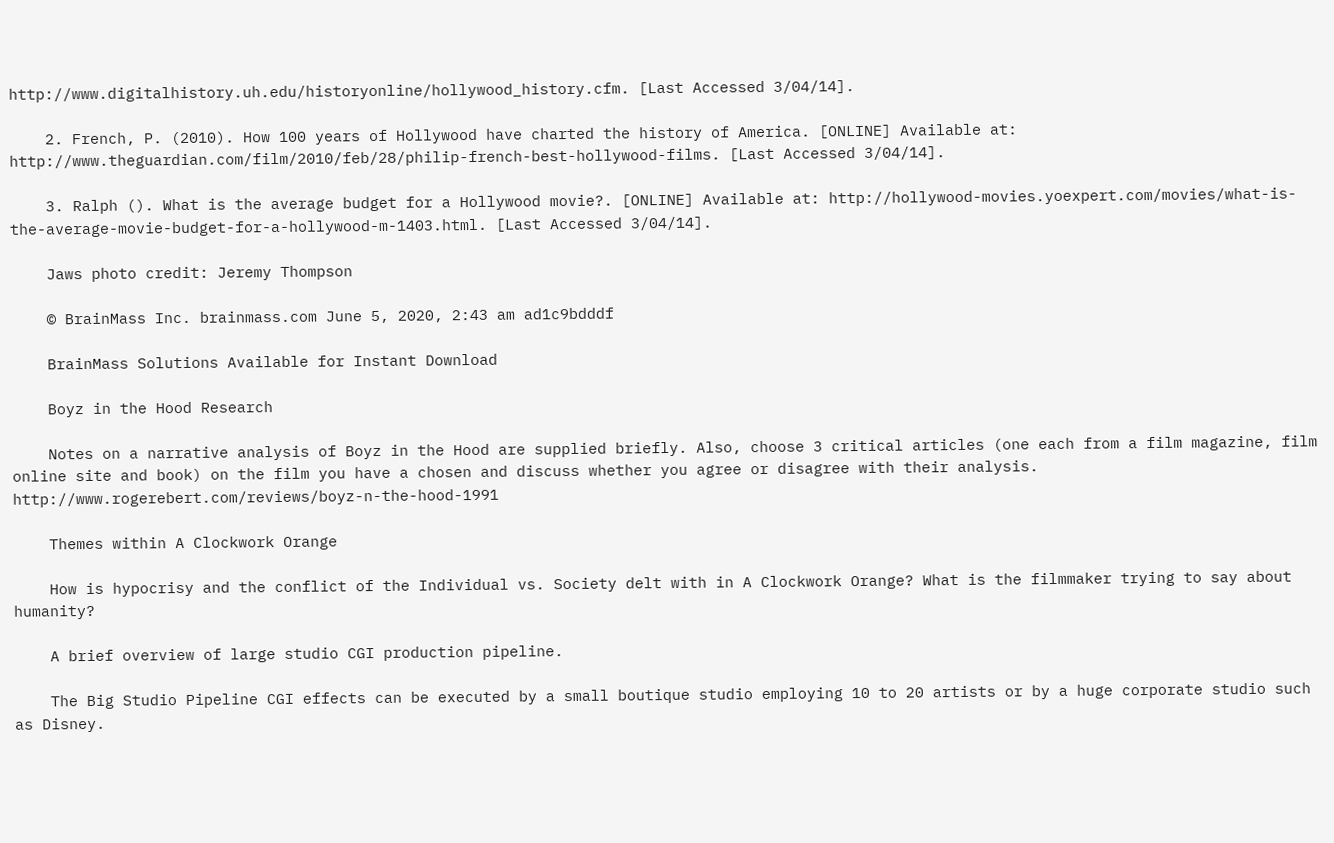http://www.digitalhistory.uh.edu/historyonline/hollywood_history.cfm. [Last Accessed 3/04/14].

    2. French, P. (2010). How 100 years of Hollywood have charted the history of America. [ONLINE] Available at: http://www.theguardian.com/film/2010/feb/28/philip-french-best-hollywood-films. [Last Accessed 3/04/14].

    3. Ralph (). What is the average budget for a Hollywood movie?. [ONLINE] Available at: http://hollywood-movies.yoexpert.com/movies/what-is-the-average-movie-budget-for-a-hollywood-m-1403.html. [Last Accessed 3/04/14].

    Jaws photo credit: Jeremy Thompson

    © BrainMass Inc. brainmass.com June 5, 2020, 2:43 am ad1c9bdddf

    BrainMass Solutions Available for Instant Download

    Boyz in the Hood Research

    Notes on a narrative analysis of Boyz in the Hood are supplied briefly. Also, choose 3 critical articles (one each from a film magazine, film online site and book) on the film you have a chosen and discuss whether you agree or disagree with their analysis. http://www.rogerebert.com/reviews/boyz-n-the-hood-1991

    Themes within A Clockwork Orange

    How is hypocrisy and the conflict of the Individual vs. Society delt with in A Clockwork Orange? What is the filmmaker trying to say about humanity?

    A brief overview of large studio CGI production pipeline.

    The Big Studio Pipeline CGI effects can be executed by a small boutique studio employing 10 to 20 artists or by a huge corporate studio such as Disney.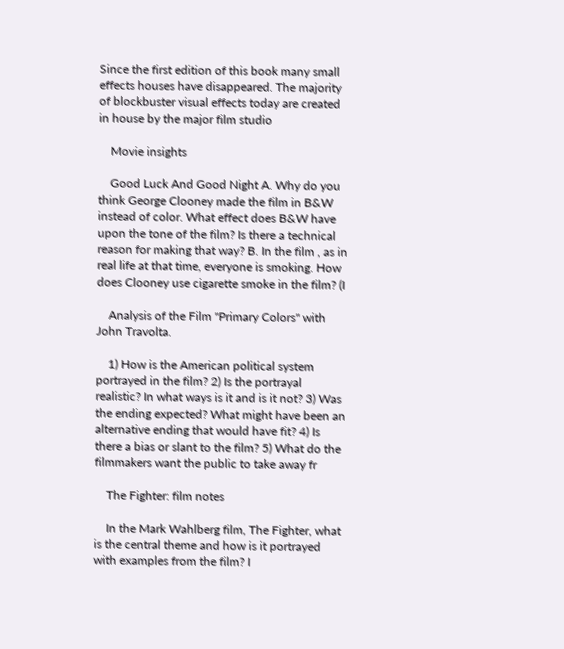Since the first edition of this book many small effects houses have disappeared. The majority of blockbuster visual effects today are created in house by the major film studio

    Movie insights

    Good Luck And Good Night A. Why do you think George Clooney made the film in B&W instead of color. What effect does B&W have upon the tone of the film? Is there a technical reason for making that way? B. In the film , as in real life at that time, everyone is smoking. How does Clooney use cigarette smoke in the film? (I

    Analysis of the Film "Primary Colors" with John Travolta.

    1) How is the American political system portrayed in the film? 2) Is the portrayal realistic? In what ways is it and is it not? 3) Was the ending expected? What might have been an alternative ending that would have fit? 4) Is there a bias or slant to the film? 5) What do the filmmakers want the public to take away fr

    The Fighter: film notes

    In the Mark Wahlberg film, The Fighter, what is the central theme and how is it portrayed with examples from the film? I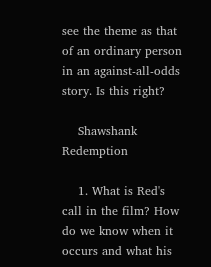see the theme as that of an ordinary person in an against-all-odds story. Is this right?

    Shawshank Redemption

    1. What is Red's call in the film? How do we know when it occurs and what his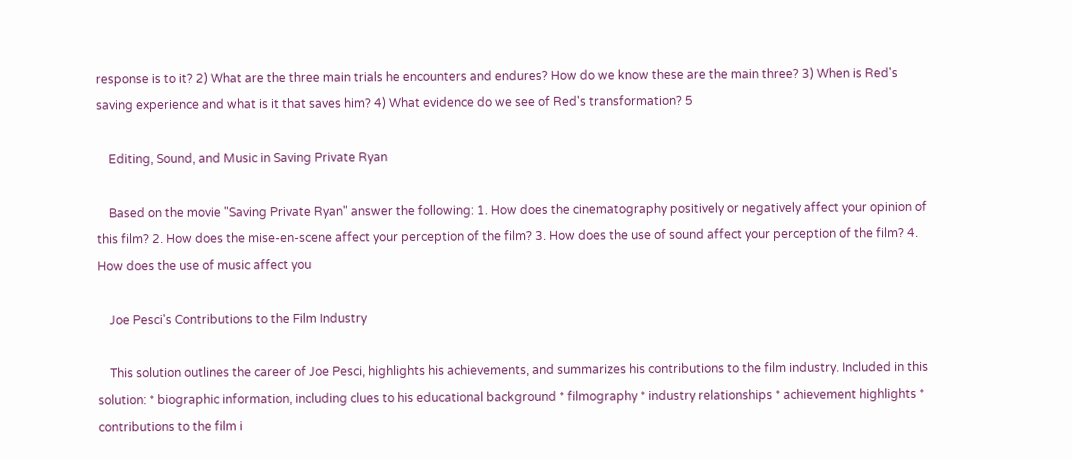response is to it? 2) What are the three main trials he encounters and endures? How do we know these are the main three? 3) When is Red's saving experience and what is it that saves him? 4) What evidence do we see of Red's transformation? 5

    Editing, Sound, and Music in Saving Private Ryan

    Based on the movie "Saving Private Ryan" answer the following: 1. How does the cinematography positively or negatively affect your opinion of this film? 2. How does the mise-en-scene affect your perception of the film? 3. How does the use of sound affect your perception of the film? 4. How does the use of music affect you

    Joe Pesci's Contributions to the Film Industry

    This solution outlines the career of Joe Pesci, highlights his achievements, and summarizes his contributions to the film industry. Included in this solution: * biographic information, including clues to his educational background * filmography * industry relationships * achievement highlights * contributions to the film i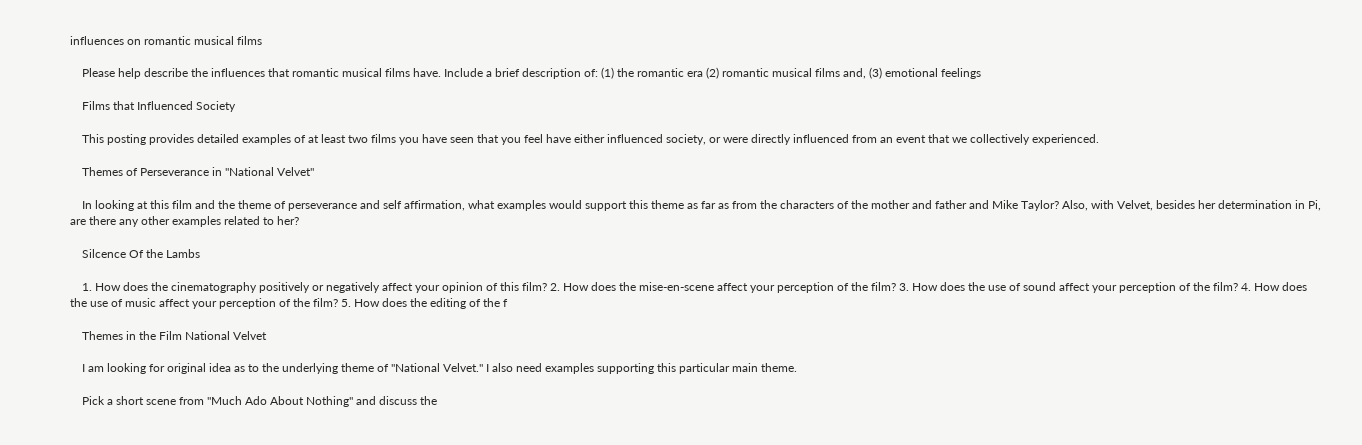influences on romantic musical films

    Please help describe the influences that romantic musical films have. Include a brief description of: (1) the romantic era (2) romantic musical films and, (3) emotional feelings

    Films that Influenced Society

    This posting provides detailed examples of at least two films you have seen that you feel have either influenced society, or were directly influenced from an event that we collectively experienced.

    Themes of Perseverance in "National Velvet"

    In looking at this film and the theme of perseverance and self affirmation, what examples would support this theme as far as from the characters of the mother and father and Mike Taylor? Also, with Velvet, besides her determination in Pi, are there any other examples related to her?

    Silcence Of the Lambs

    1. How does the cinematography positively or negatively affect your opinion of this film? 2. How does the mise-en-scene affect your perception of the film? 3. How does the use of sound affect your perception of the film? 4. How does the use of music affect your perception of the film? 5. How does the editing of the f

    Themes in the Film National Velvet

    I am looking for original idea as to the underlying theme of "National Velvet." I also need examples supporting this particular main theme.

    Pick a short scene from "Much Ado About Nothing" and discuss the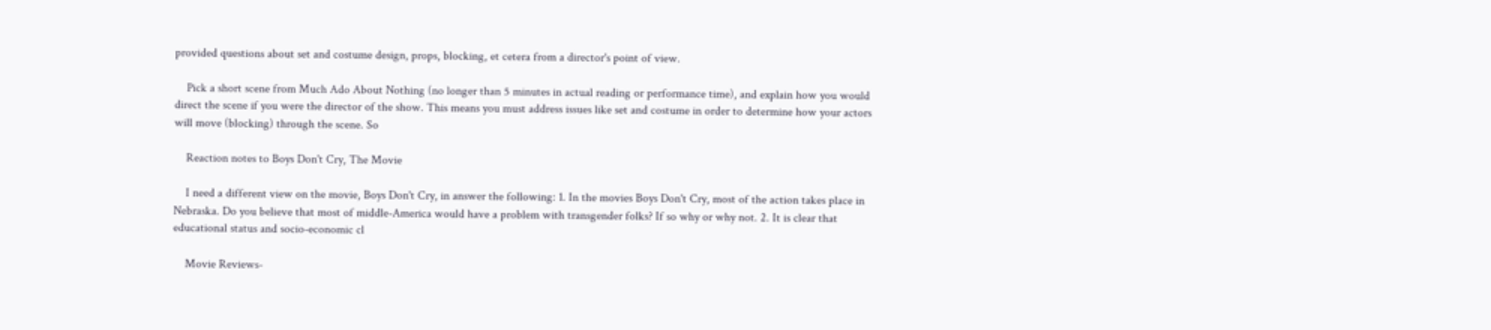provided questions about set and costume design, props, blocking, et cetera from a director's point of view.

    Pick a short scene from Much Ado About Nothing (no longer than 5 minutes in actual reading or performance time), and explain how you would direct the scene if you were the director of the show. This means you must address issues like set and costume in order to determine how your actors will move (blocking) through the scene. So

    Reaction notes to Boys Don't Cry, The Movie

    I need a different view on the movie, Boys Don't Cry, in answer the following: 1. In the movies Boys Don't Cry, most of the action takes place in Nebraska. Do you believe that most of middle-America would have a problem with transgender folks? If so why or why not. 2. It is clear that educational status and socio-economic cl

    Movie Reviews-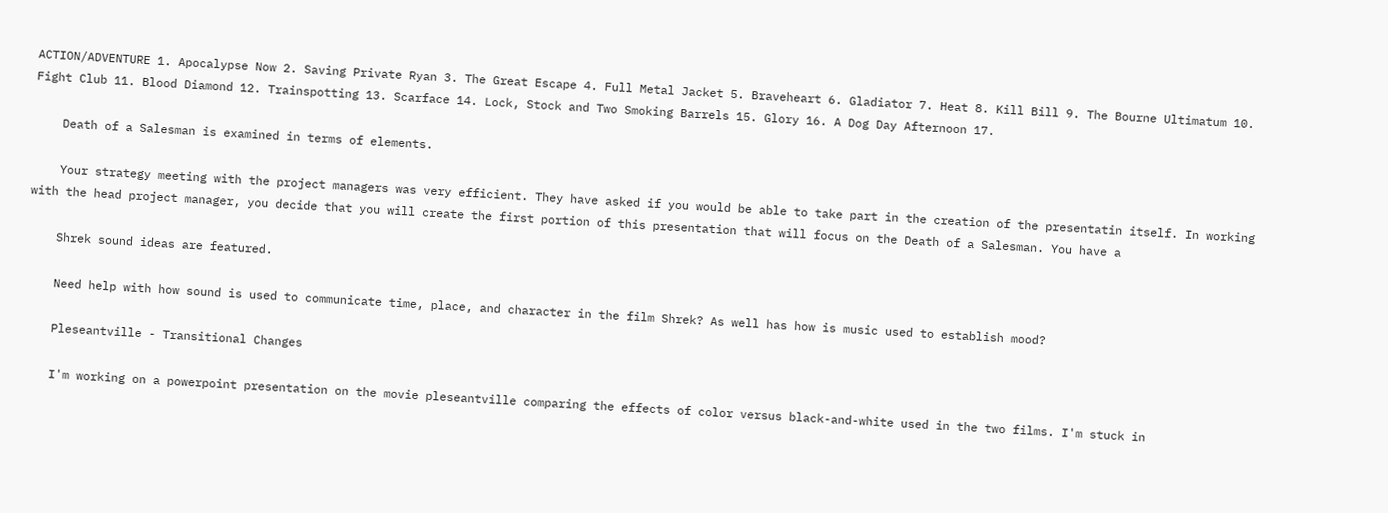ACTION/ADVENTURE 1. Apocalypse Now 2. Saving Private Ryan 3. The Great Escape 4. Full Metal Jacket 5. Braveheart 6. Gladiator 7. Heat 8. Kill Bill 9. The Bourne Ultimatum 10. Fight Club 11. Blood Diamond 12. Trainspotting 13. Scarface 14. Lock, Stock and Two Smoking Barrels 15. Glory 16. A Dog Day Afternoon 17.

    Death of a Salesman is examined in terms of elements.

    Your strategy meeting with the project managers was very efficient. They have asked if you would be able to take part in the creation of the presentatin itself. In working with the head project manager, you decide that you will create the first portion of this presentation that will focus on the Death of a Salesman. You have a

    Shrek sound ideas are featured.

    Need help with how sound is used to communicate time, place, and character in the film Shrek? As well has how is music used to establish mood?

    Pleseantville - Transitional Changes

    I'm working on a powerpoint presentation on the movie pleseantville comparing the effects of color versus black-and-white used in the two films. I'm stuck in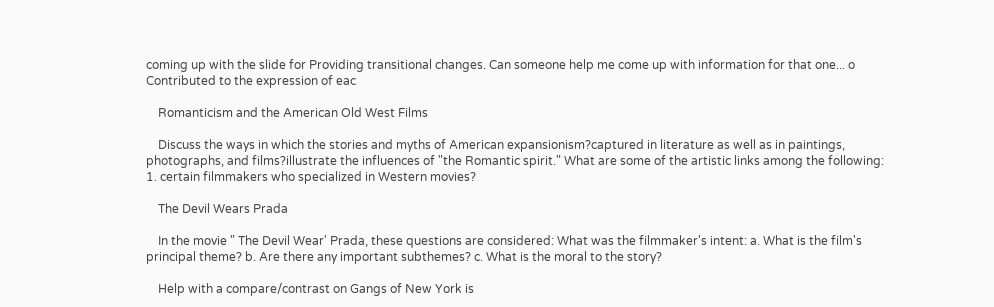coming up with the slide for Providing transitional changes. Can someone help me come up with information for that one... o Contributed to the expression of eac

    Romanticism and the American Old West Films

    Discuss the ways in which the stories and myths of American expansionism?captured in literature as well as in paintings, photographs, and films?illustrate the influences of "the Romantic spirit." What are some of the artistic links among the following: 1. certain filmmakers who specialized in Western movies?

    The Devil Wears Prada

    In the movie " The Devil Wear' Prada, these questions are considered: What was the filmmaker's intent: a. What is the film's principal theme? b. Are there any important subthemes? c. What is the moral to the story?

    Help with a compare/contrast on Gangs of New York is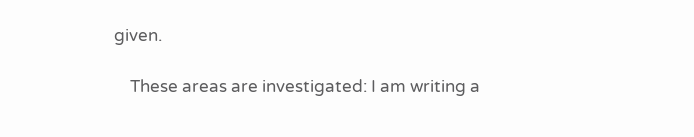given.

    These areas are investigated: I am writing a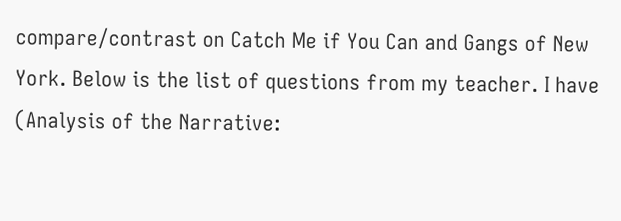compare/contrast on Catch Me if You Can and Gangs of New York. Below is the list of questions from my teacher. I have (Analysis of the Narrative: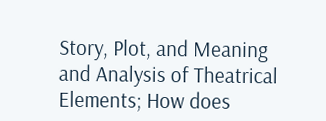Story, Plot, and Meaning and Analysis of Theatrical Elements; How does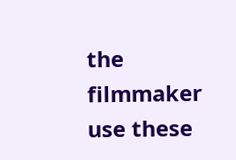the filmmaker use these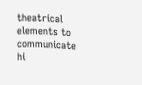theatrical elements to communicate hi